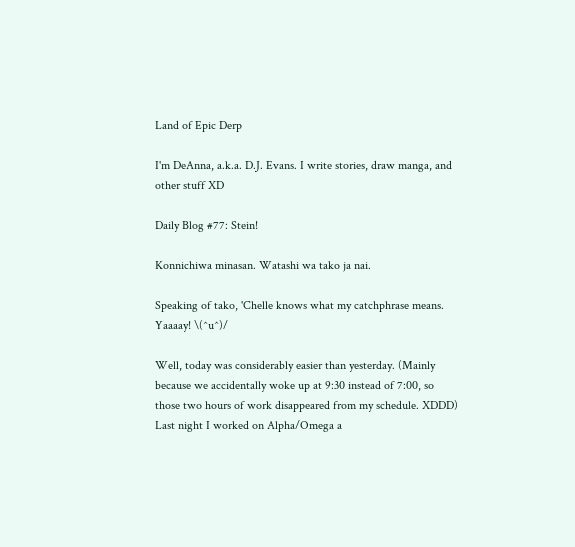Land of Epic Derp

I'm DeAnna, a.k.a. D.J. Evans. I write stories, draw manga, and other stuff XD

Daily Blog #77: Stein!

Konnichiwa minasan. Watashi wa tako ja nai.

Speaking of tako, 'Chelle knows what my catchphrase means.
Yaaaay! \(^u^)/

Well, today was considerably easier than yesterday. (Mainly because we accidentally woke up at 9:30 instead of 7:00, so those two hours of work disappeared from my schedule. XDDD)
Last night I worked on Alpha/Omega a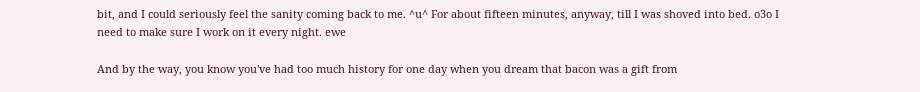bit, and I could seriously feel the sanity coming back to me. ^u^ For about fifteen minutes, anyway, till I was shoved into bed. o3o I need to make sure I work on it every night. ewe

And by the way, you know you've had too much history for one day when you dream that bacon was a gift from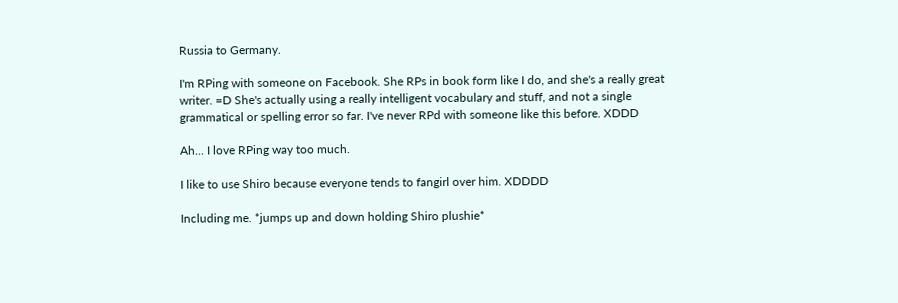Russia to Germany.

I'm RPing with someone on Facebook. She RPs in book form like I do, and she's a really great writer. =D She's actually using a really intelligent vocabulary and stuff, and not a single grammatical or spelling error so far. I've never RPd with someone like this before. XDDD

Ah... I love RPing way too much.

I like to use Shiro because everyone tends to fangirl over him. XDDDD

Including me. *jumps up and down holding Shiro plushie*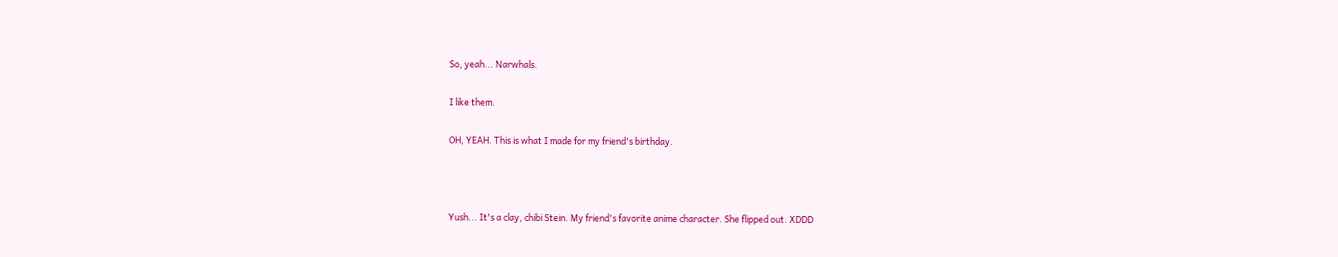So, yeah... Narwhals.

I like them.

OH, YEAH. This is what I made for my friend's birthday.



Yush... It's a clay, chibi Stein. My friend's favorite anime character. She flipped out. XDDD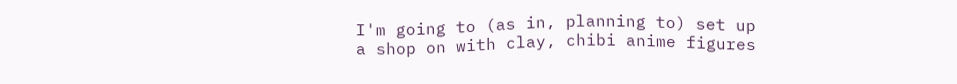I'm going to (as in, planning to) set up a shop on with clay, chibi anime figures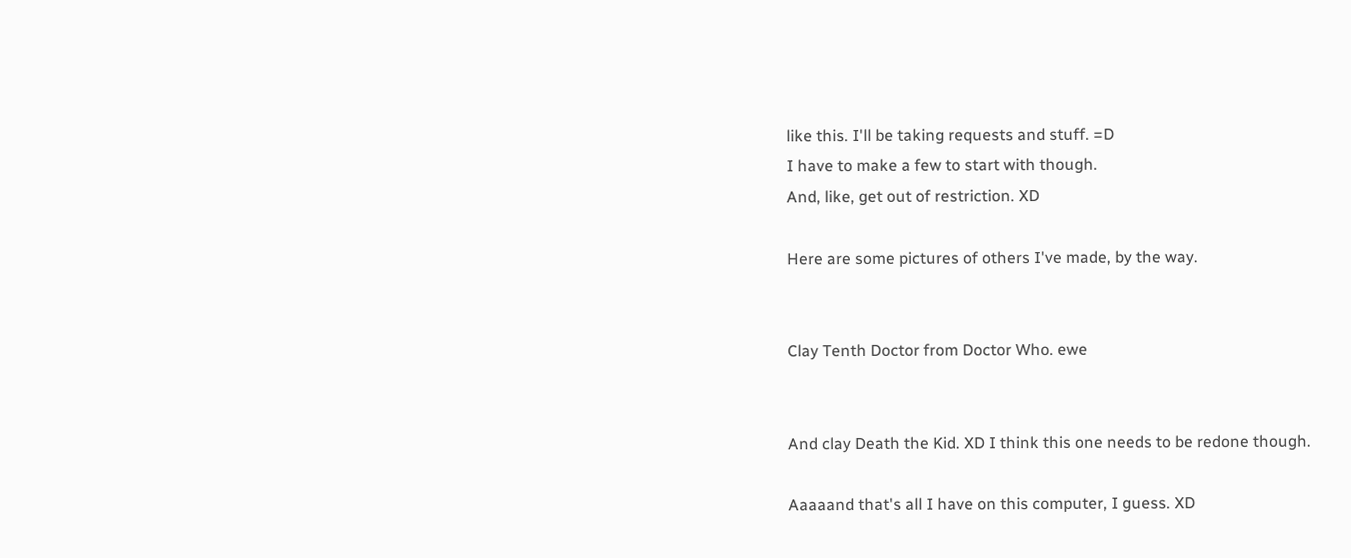like this. I'll be taking requests and stuff. =D
I have to make a few to start with though.
And, like, get out of restriction. XD

Here are some pictures of others I've made, by the way.


Clay Tenth Doctor from Doctor Who. ewe


And clay Death the Kid. XD I think this one needs to be redone though.

Aaaaand that's all I have on this computer, I guess. XD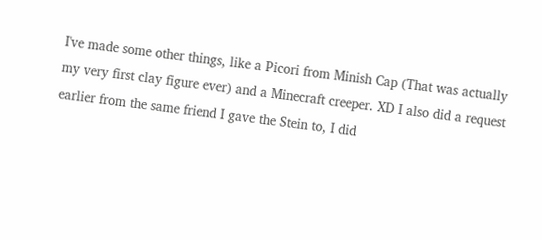I've made some other things, like a Picori from Minish Cap (That was actually my very first clay figure ever) and a Minecraft creeper. XD I also did a request earlier from the same friend I gave the Stein to, I did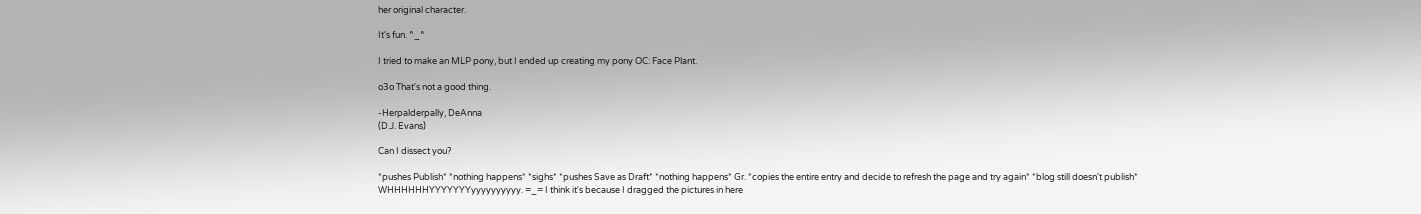her original character.

It's fun. ^_^

I tried to make an MLP pony, but I ended up creating my pony OC: Face Plant.

o3o That's not a good thing.

-Herpalderpally, DeAnna
(D.J. Evans)

Can I dissect you?

*pushes Publish* *nothing happens* *sighs* *pushes Save as Draft* *nothing happens* Gr. *copies the entire entry and decide to refresh the page and try again* *blog still doesn't publish*
WHHHHHHYYYYYYYyyyyyyyyyy. =_= I think it's because I dragged the pictures in here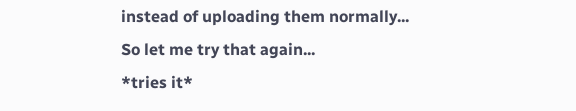instead of uploading them normally... So let me try that again...
*tries it*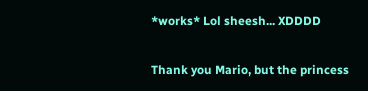*works* Lol sheesh... XDDDD

Thank you Mario, but the princess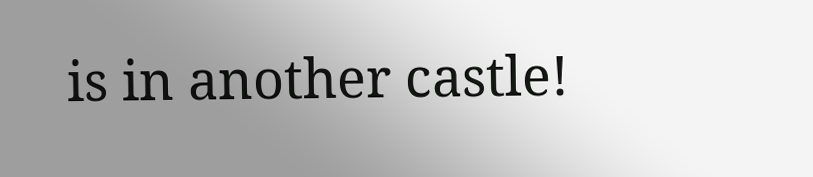is in another castle!